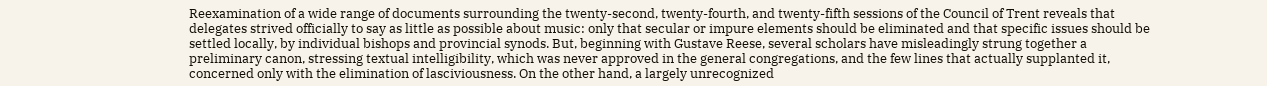Reexamination of a wide range of documents surrounding the twenty-second, twenty-fourth, and twenty-fifth sessions of the Council of Trent reveals that delegates strived officially to say as little as possible about music: only that secular or impure elements should be eliminated and that specific issues should be settled locally, by individual bishops and provincial synods. But, beginning with Gustave Reese, several scholars have misleadingly strung together a preliminary canon, stressing textual intelligibility, which was never approved in the general congregations, and the few lines that actually supplanted it, concerned only with the elimination of lasciviousness. On the other hand, a largely unrecognized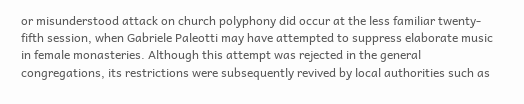or misunderstood attack on church polyphony did occur at the less familiar twenty-fifth session, when Gabriele Paleotti may have attempted to suppress elaborate music in female monasteries. Although this attempt was rejected in the general congregations, its restrictions were subsequently revived by local authorities such as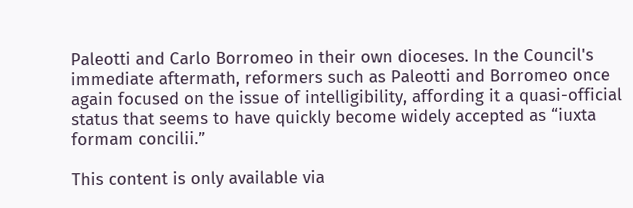Paleotti and Carlo Borromeo in their own dioceses. In the Council's immediate aftermath, reformers such as Paleotti and Borromeo once again focused on the issue of intelligibility, affording it a quasi-official status that seems to have quickly become widely accepted as “iuxta formam concilii.”

This content is only available via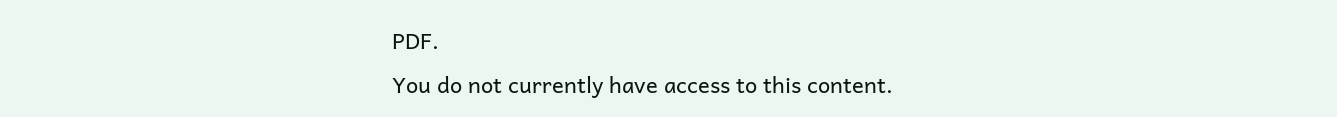PDF.
You do not currently have access to this content.